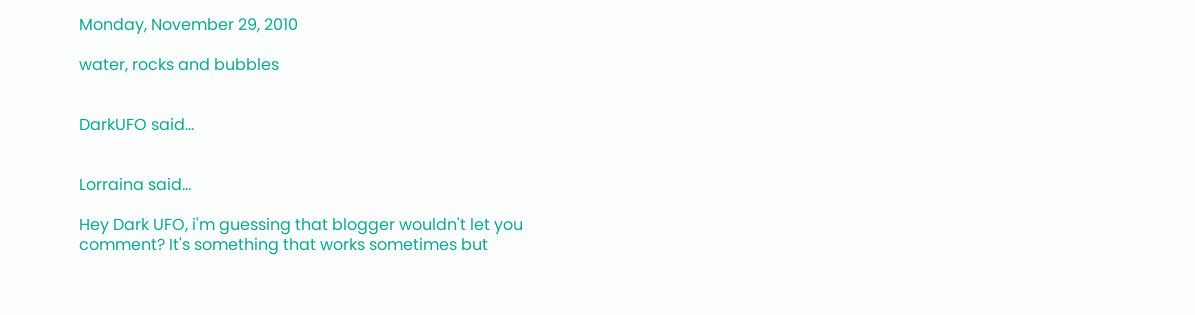Monday, November 29, 2010

water, rocks and bubbles


DarkUFO said...


Lorraina said...

Hey Dark UFO, i'm guessing that blogger wouldn't let you comment? It's something that works sometimes but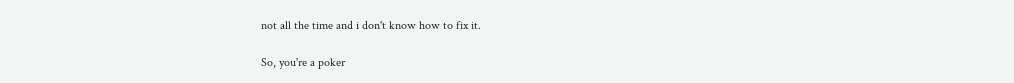not all the time and i don't know how to fix it.

So, you're a poker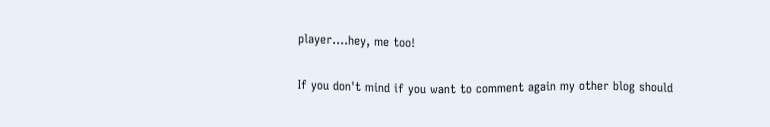player....hey, me too!

If you don't mind if you want to comment again my other blog should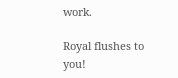work.

Royal flushes to you!